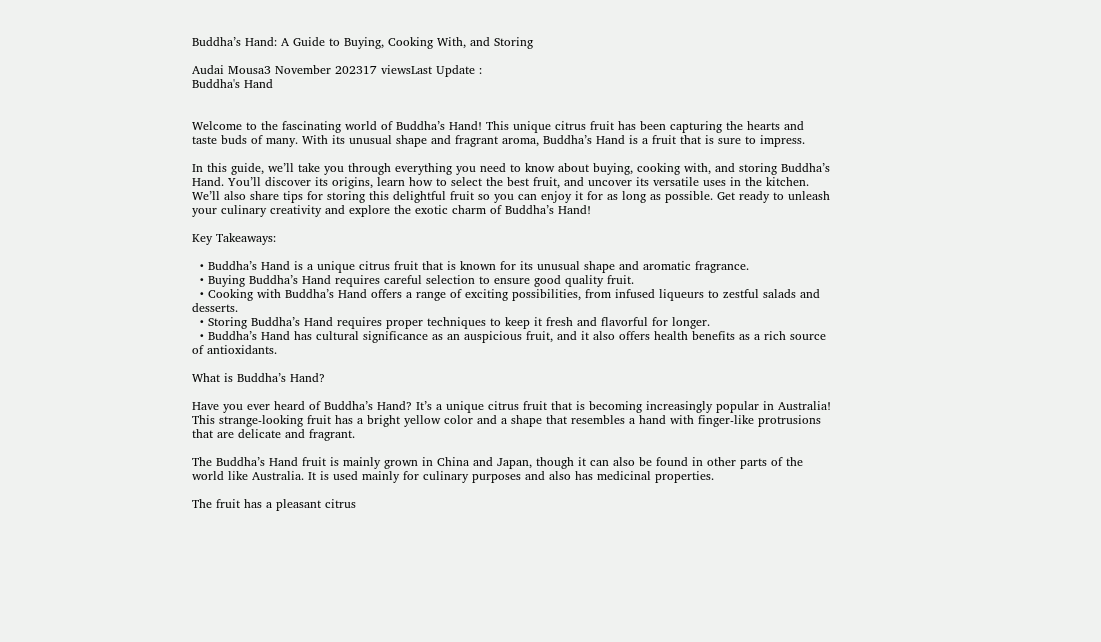Buddha’s Hand: A Guide to Buying, Cooking With, and Storing

Audai Mousa3 November 202317 viewsLast Update :
Buddha's Hand


Welcome to the fascinating world of Buddha’s Hand! This unique citrus fruit has been capturing the hearts and taste buds of many. With its unusual shape and fragrant aroma, Buddha’s Hand is a fruit that is sure to impress.

In this guide, we’ll take you through everything you need to know about buying, cooking with, and storing Buddha’s Hand. You’ll discover its origins, learn how to select the best fruit, and uncover its versatile uses in the kitchen. We’ll also share tips for storing this delightful fruit so you can enjoy it for as long as possible. Get ready to unleash your culinary creativity and explore the exotic charm of Buddha’s Hand!

Key Takeaways:

  • Buddha’s Hand is a unique citrus fruit that is known for its unusual shape and aromatic fragrance.
  • Buying Buddha’s Hand requires careful selection to ensure good quality fruit.
  • Cooking with Buddha’s Hand offers a range of exciting possibilities, from infused liqueurs to zestful salads and desserts.
  • Storing Buddha’s Hand requires proper techniques to keep it fresh and flavorful for longer.
  • Buddha’s Hand has cultural significance as an auspicious fruit, and it also offers health benefits as a rich source of antioxidants.

What is Buddha’s Hand?

Have you ever heard of Buddha’s Hand? It’s a unique citrus fruit that is becoming increasingly popular in Australia! This strange-looking fruit has a bright yellow color and a shape that resembles a hand with finger-like protrusions that are delicate and fragrant.

The Buddha’s Hand fruit is mainly grown in China and Japan, though it can also be found in other parts of the world like Australia. It is used mainly for culinary purposes and also has medicinal properties.

The fruit has a pleasant citrus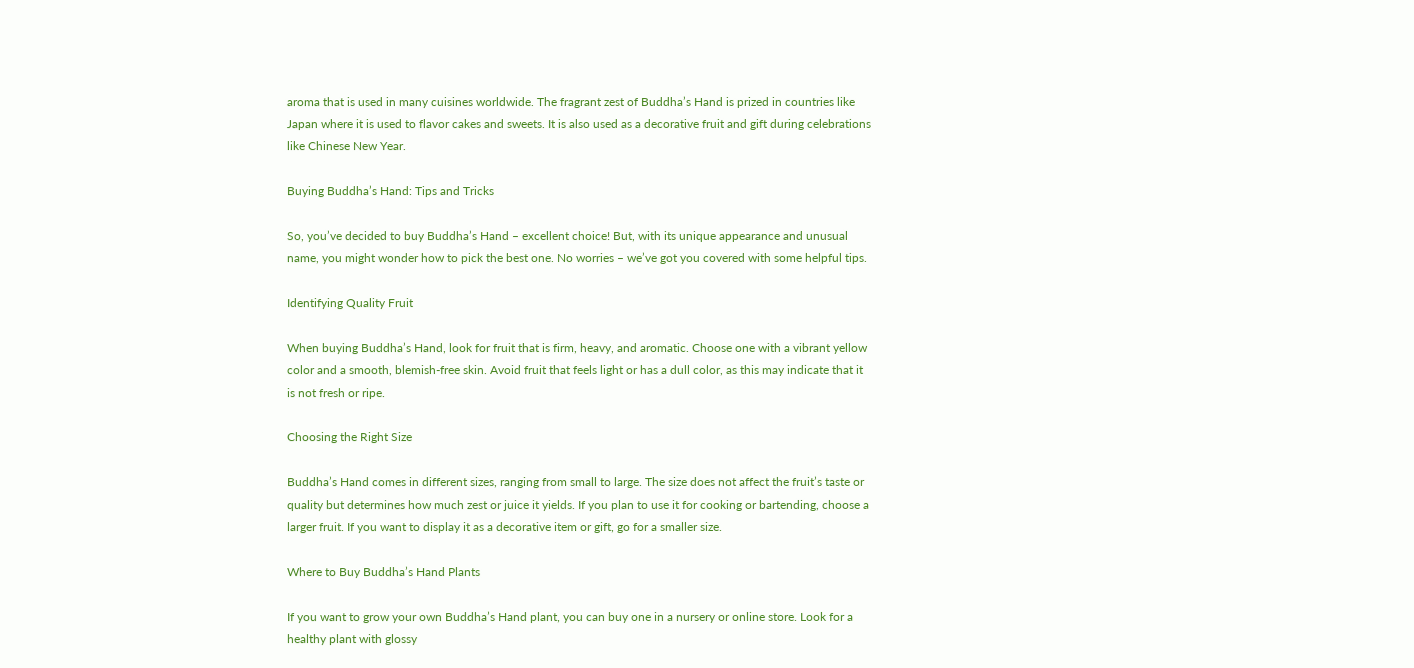aroma that is used in many cuisines worldwide. The fragrant zest of Buddha’s Hand is prized in countries like Japan where it is used to flavor cakes and sweets. It is also used as a decorative fruit and gift during celebrations like Chinese New Year.

Buying Buddha’s Hand: Tips and Tricks

So, you’ve decided to buy Buddha’s Hand – excellent choice! But, with its unique appearance and unusual name, you might wonder how to pick the best one. No worries – we’ve got you covered with some helpful tips.

Identifying Quality Fruit

When buying Buddha’s Hand, look for fruit that is firm, heavy, and aromatic. Choose one with a vibrant yellow color and a smooth, blemish-free skin. Avoid fruit that feels light or has a dull color, as this may indicate that it is not fresh or ripe.

Choosing the Right Size

Buddha’s Hand comes in different sizes, ranging from small to large. The size does not affect the fruit’s taste or quality but determines how much zest or juice it yields. If you plan to use it for cooking or bartending, choose a larger fruit. If you want to display it as a decorative item or gift, go for a smaller size.

Where to Buy Buddha’s Hand Plants

If you want to grow your own Buddha’s Hand plant, you can buy one in a nursery or online store. Look for a healthy plant with glossy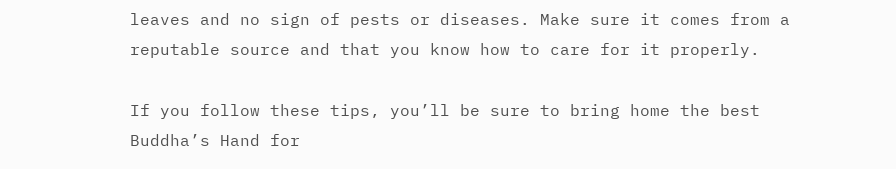leaves and no sign of pests or diseases. Make sure it comes from a reputable source and that you know how to care for it properly.

If you follow these tips, you’ll be sure to bring home the best Buddha’s Hand for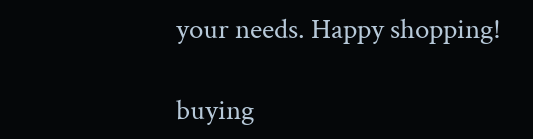your needs. Happy shopping!

buying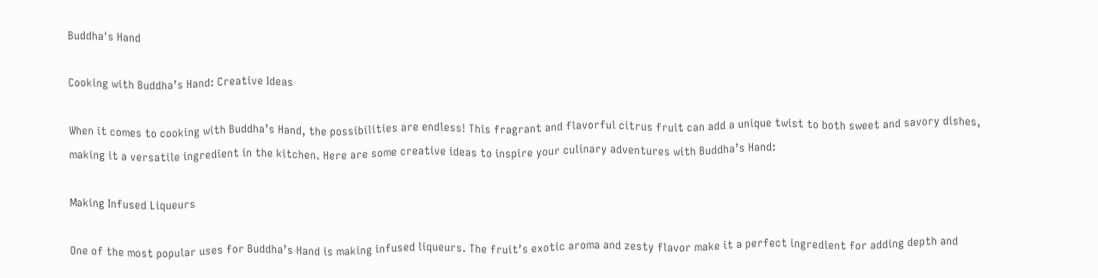Buddha's Hand

Cooking with Buddha’s Hand: Creative Ideas

When it comes to cooking with Buddha’s Hand, the possibilities are endless! This fragrant and flavorful citrus fruit can add a unique twist to both sweet and savory dishes, making it a versatile ingredient in the kitchen. Here are some creative ideas to inspire your culinary adventures with Buddha’s Hand:

Making Infused Liqueurs

One of the most popular uses for Buddha’s Hand is making infused liqueurs. The fruit’s exotic aroma and zesty flavor make it a perfect ingredient for adding depth and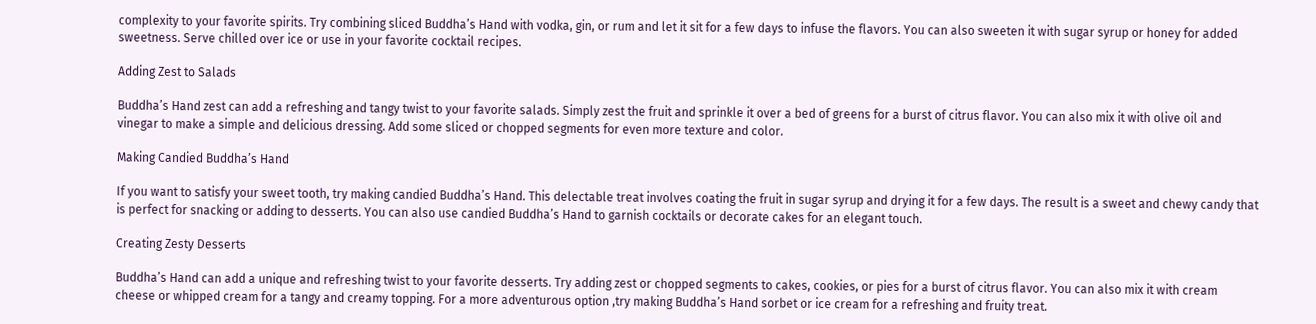complexity to your favorite spirits. Try combining sliced Buddha’s Hand with vodka, gin, or rum and let it sit for a few days to infuse the flavors. You can also sweeten it with sugar syrup or honey for added sweetness. Serve chilled over ice or use in your favorite cocktail recipes.

Adding Zest to Salads

Buddha’s Hand zest can add a refreshing and tangy twist to your favorite salads. Simply zest the fruit and sprinkle it over a bed of greens for a burst of citrus flavor. You can also mix it with olive oil and vinegar to make a simple and delicious dressing. Add some sliced or chopped segments for even more texture and color.

Making Candied Buddha’s Hand

If you want to satisfy your sweet tooth, try making candied Buddha’s Hand. This delectable treat involves coating the fruit in sugar syrup and drying it for a few days. The result is a sweet and chewy candy that is perfect for snacking or adding to desserts. You can also use candied Buddha’s Hand to garnish cocktails or decorate cakes for an elegant touch.

Creating Zesty Desserts

Buddha’s Hand can add a unique and refreshing twist to your favorite desserts. Try adding zest or chopped segments to cakes, cookies, or pies for a burst of citrus flavor. You can also mix it with cream cheese or whipped cream for a tangy and creamy topping. For a more adventurous option ,try making Buddha’s Hand sorbet or ice cream for a refreshing and fruity treat.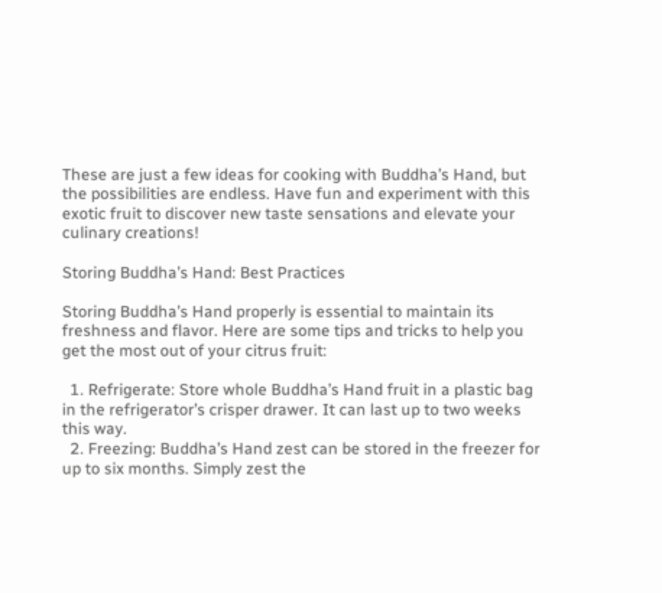These are just a few ideas for cooking with Buddha’s Hand, but the possibilities are endless. Have fun and experiment with this exotic fruit to discover new taste sensations and elevate your culinary creations!

Storing Buddha’s Hand: Best Practices

Storing Buddha’s Hand properly is essential to maintain its freshness and flavor. Here are some tips and tricks to help you get the most out of your citrus fruit:

  1. Refrigerate: Store whole Buddha’s Hand fruit in a plastic bag in the refrigerator’s crisper drawer. It can last up to two weeks this way.
  2. Freezing: Buddha’s Hand zest can be stored in the freezer for up to six months. Simply zest the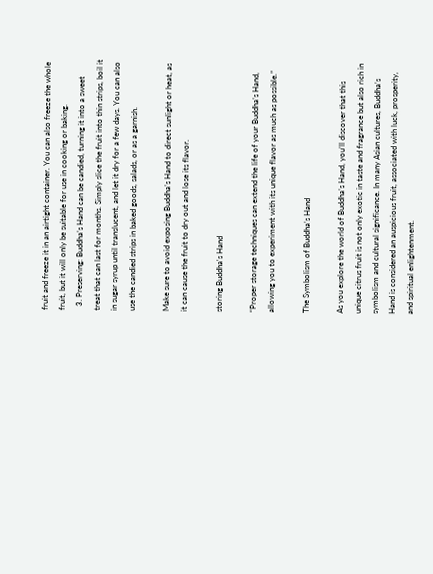fruit and freeze it in an airtight container. You can also freeze the whole fruit, but it will only be suitable for use in cooking or baking.
  3. Preserving: Buddha’s Hand can be candied, turning it into a sweet treat that can last for months. Simply slice the fruit into thin strips, boil it in sugar syrup until translucent, and let it dry for a few days. You can also use the candied strips in baked goods, salads, or as a garnish.

Make sure to avoid exposing Buddha’s Hand to direct sunlight or heat, as it can cause the fruit to dry out and lose its flavor.

storing Buddha's Hand

“Proper storage techniques can extend the life of your Buddha’s Hand, allowing you to experiment with its unique flavor as much as possible.”

The Symbolism of Buddha’s Hand

As you explore the world of Buddha’s Hand, you’ll discover that this unique citrus fruit is not only exotic in taste and fragrance but also rich in symbolism and cultural significance. In many Asian cultures, Buddha’s Hand is considered an auspicious fruit, associated with luck, prosperity, and spiritual enlightenment.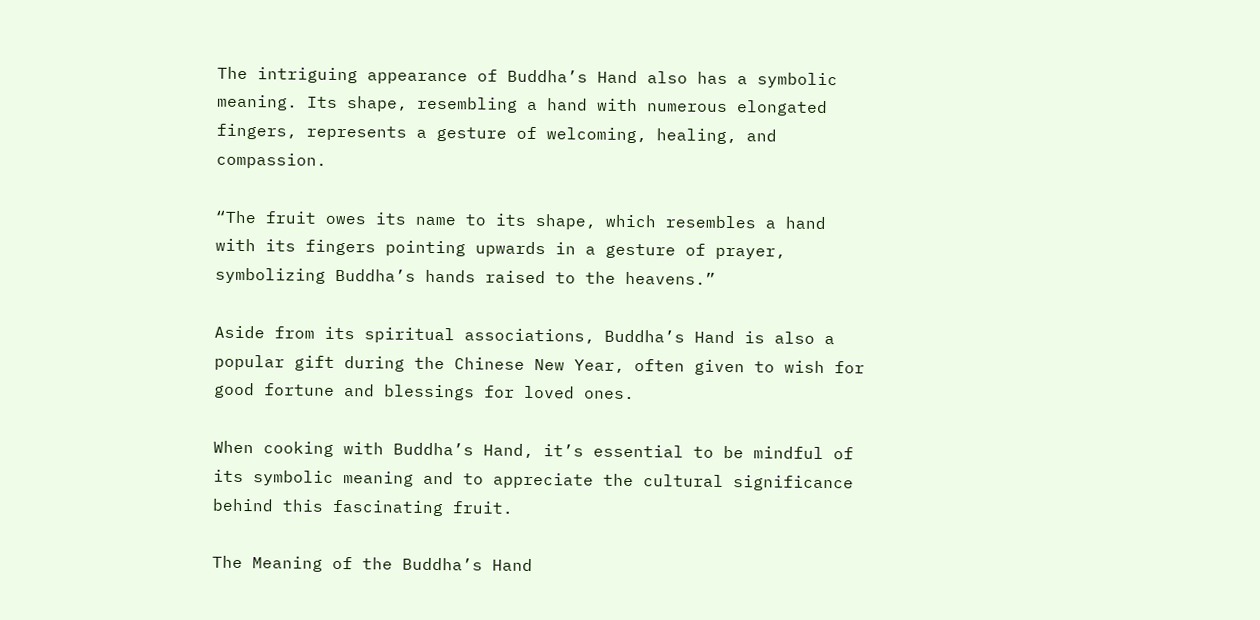The intriguing appearance of Buddha’s Hand also has a symbolic meaning. Its shape, resembling a hand with numerous elongated fingers, represents a gesture of welcoming, healing, and compassion.

“The fruit owes its name to its shape, which resembles a hand with its fingers pointing upwards in a gesture of prayer, symbolizing Buddha’s hands raised to the heavens.”

Aside from its spiritual associations, Buddha’s Hand is also a popular gift during the Chinese New Year, often given to wish for good fortune and blessings for loved ones.

When cooking with Buddha’s Hand, it’s essential to be mindful of its symbolic meaning and to appreciate the cultural significance behind this fascinating fruit.

The Meaning of the Buddha’s Hand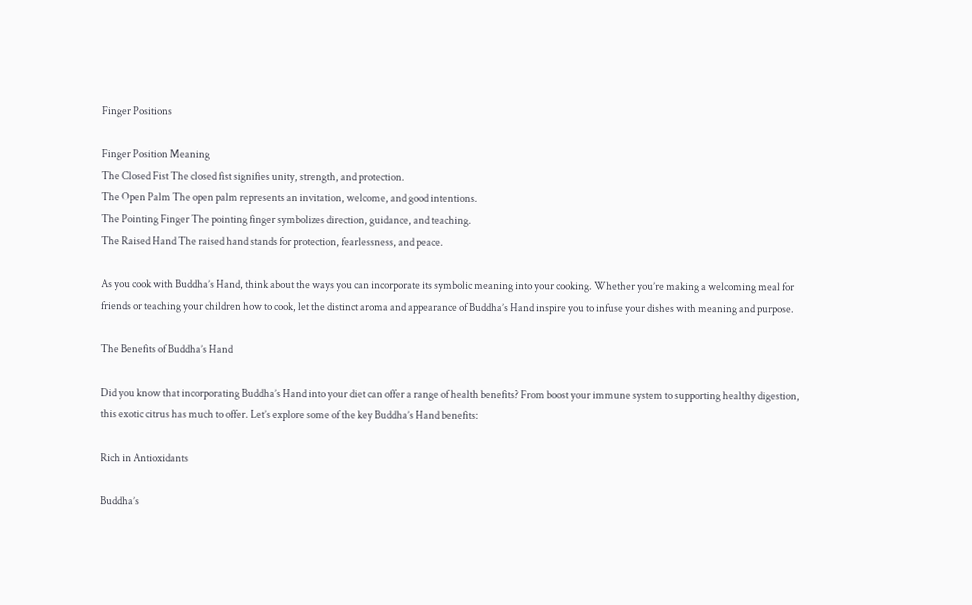Finger Positions

Finger Position Meaning
The Closed Fist The closed fist signifies unity, strength, and protection.
The Open Palm The open palm represents an invitation, welcome, and good intentions.
The Pointing Finger The pointing finger symbolizes direction, guidance, and teaching.
The Raised Hand The raised hand stands for protection, fearlessness, and peace.

As you cook with Buddha’s Hand, think about the ways you can incorporate its symbolic meaning into your cooking. Whether you’re making a welcoming meal for friends or teaching your children how to cook, let the distinct aroma and appearance of Buddha’s Hand inspire you to infuse your dishes with meaning and purpose.

The Benefits of Buddha’s Hand

Did you know that incorporating Buddha’s Hand into your diet can offer a range of health benefits? From boost your immune system to supporting healthy digestion, this exotic citrus has much to offer. Let’s explore some of the key Buddha’s Hand benefits:

Rich in Antioxidants

Buddha’s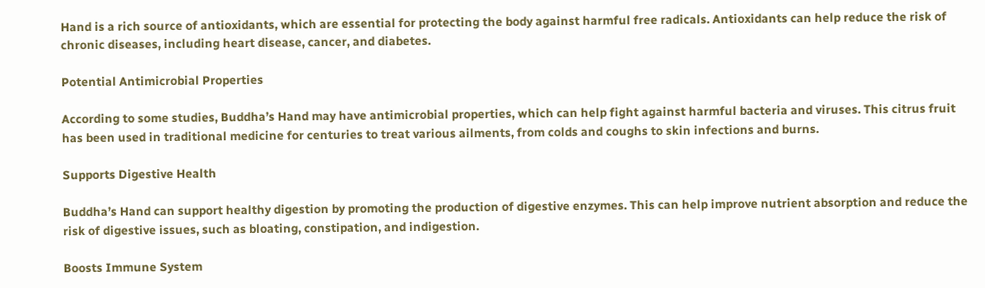Hand is a rich source of antioxidants, which are essential for protecting the body against harmful free radicals. Antioxidants can help reduce the risk of chronic diseases, including heart disease, cancer, and diabetes.

Potential Antimicrobial Properties

According to some studies, Buddha’s Hand may have antimicrobial properties, which can help fight against harmful bacteria and viruses. This citrus fruit has been used in traditional medicine for centuries to treat various ailments, from colds and coughs to skin infections and burns.

Supports Digestive Health

Buddha’s Hand can support healthy digestion by promoting the production of digestive enzymes. This can help improve nutrient absorption and reduce the risk of digestive issues, such as bloating, constipation, and indigestion.

Boosts Immune System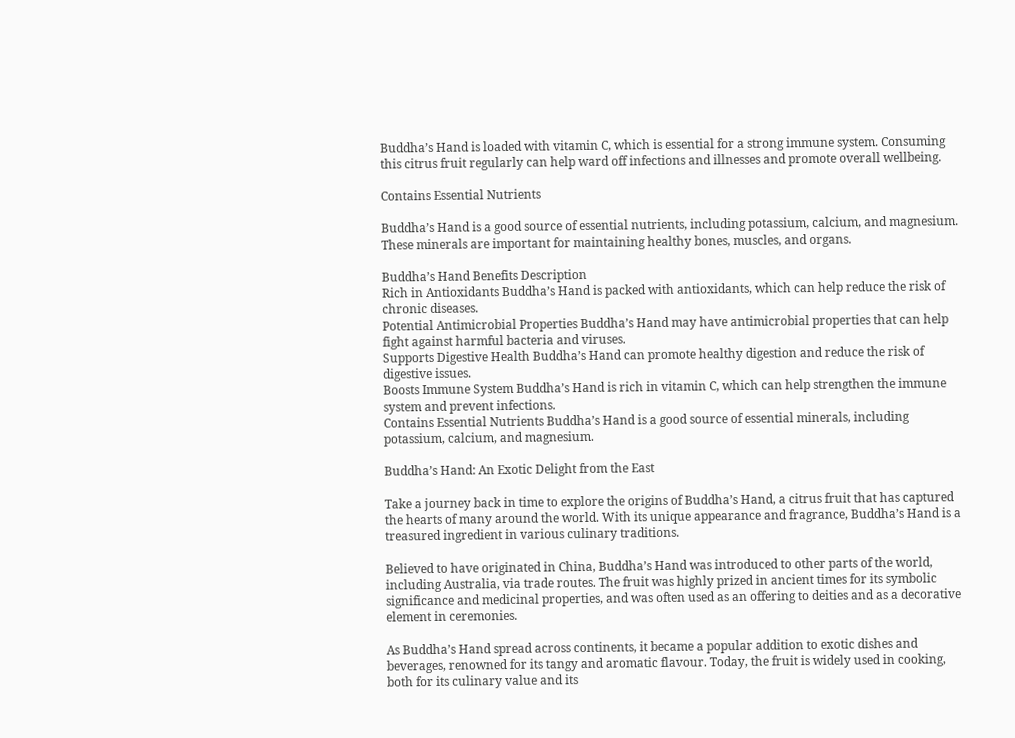Buddha’s Hand is loaded with vitamin C, which is essential for a strong immune system. Consuming this citrus fruit regularly can help ward off infections and illnesses and promote overall wellbeing.

Contains Essential Nutrients

Buddha’s Hand is a good source of essential nutrients, including potassium, calcium, and magnesium. These minerals are important for maintaining healthy bones, muscles, and organs.

Buddha’s Hand Benefits Description
Rich in Antioxidants Buddha’s Hand is packed with antioxidants, which can help reduce the risk of chronic diseases.
Potential Antimicrobial Properties Buddha’s Hand may have antimicrobial properties that can help fight against harmful bacteria and viruses.
Supports Digestive Health Buddha’s Hand can promote healthy digestion and reduce the risk of digestive issues.
Boosts Immune System Buddha’s Hand is rich in vitamin C, which can help strengthen the immune system and prevent infections.
Contains Essential Nutrients Buddha’s Hand is a good source of essential minerals, including potassium, calcium, and magnesium.

Buddha’s Hand: An Exotic Delight from the East

Take a journey back in time to explore the origins of Buddha’s Hand, a citrus fruit that has captured the hearts of many around the world. With its unique appearance and fragrance, Buddha’s Hand is a treasured ingredient in various culinary traditions.

Believed to have originated in China, Buddha’s Hand was introduced to other parts of the world, including Australia, via trade routes. The fruit was highly prized in ancient times for its symbolic significance and medicinal properties, and was often used as an offering to deities and as a decorative element in ceremonies.

As Buddha’s Hand spread across continents, it became a popular addition to exotic dishes and beverages, renowned for its tangy and aromatic flavour. Today, the fruit is widely used in cooking, both for its culinary value and its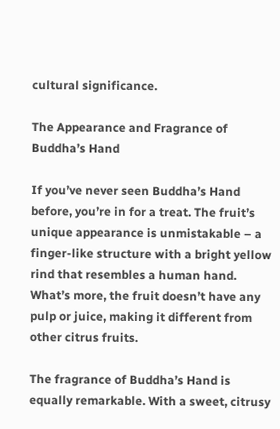cultural significance.

The Appearance and Fragrance of Buddha’s Hand

If you’ve never seen Buddha’s Hand before, you’re in for a treat. The fruit’s unique appearance is unmistakable – a finger-like structure with a bright yellow rind that resembles a human hand. What’s more, the fruit doesn’t have any pulp or juice, making it different from other citrus fruits.

The fragrance of Buddha’s Hand is equally remarkable. With a sweet, citrusy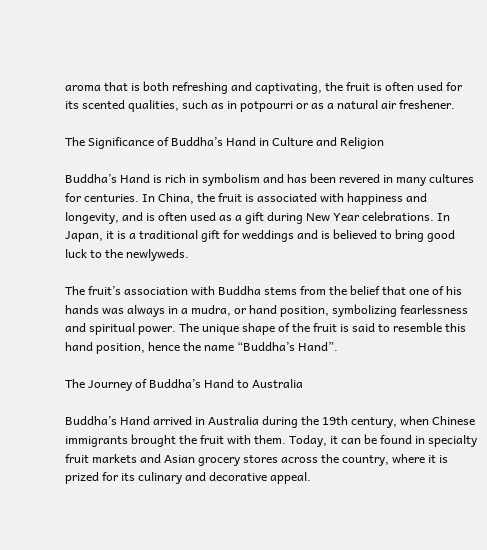aroma that is both refreshing and captivating, the fruit is often used for its scented qualities, such as in potpourri or as a natural air freshener.

The Significance of Buddha’s Hand in Culture and Religion

Buddha’s Hand is rich in symbolism and has been revered in many cultures for centuries. In China, the fruit is associated with happiness and longevity, and is often used as a gift during New Year celebrations. In Japan, it is a traditional gift for weddings and is believed to bring good luck to the newlyweds.

The fruit’s association with Buddha stems from the belief that one of his hands was always in a mudra, or hand position, symbolizing fearlessness and spiritual power. The unique shape of the fruit is said to resemble this hand position, hence the name “Buddha’s Hand”.

The Journey of Buddha’s Hand to Australia

Buddha’s Hand arrived in Australia during the 19th century, when Chinese immigrants brought the fruit with them. Today, it can be found in specialty fruit markets and Asian grocery stores across the country, where it is prized for its culinary and decorative appeal.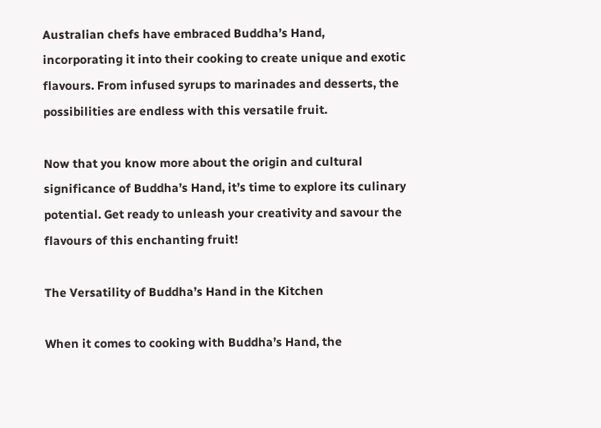Australian chefs have embraced Buddha’s Hand, incorporating it into their cooking to create unique and exotic flavours. From infused syrups to marinades and desserts, the possibilities are endless with this versatile fruit.

Now that you know more about the origin and cultural significance of Buddha’s Hand, it’s time to explore its culinary potential. Get ready to unleash your creativity and savour the flavours of this enchanting fruit!

The Versatility of Buddha’s Hand in the Kitchen

When it comes to cooking with Buddha’s Hand, the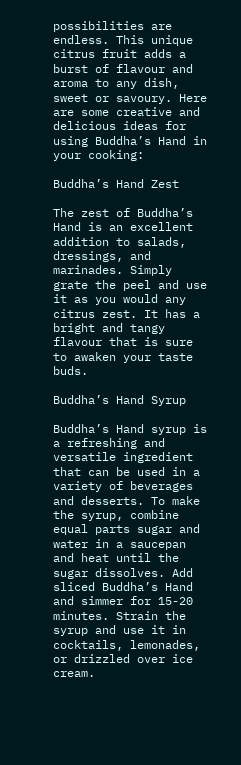possibilities are endless. This unique citrus fruit adds a burst of flavour and aroma to any dish, sweet or savoury. Here are some creative and delicious ideas for using Buddha’s Hand in your cooking:

Buddha’s Hand Zest

The zest of Buddha’s Hand is an excellent addition to salads, dressings, and marinades. Simply grate the peel and use it as you would any citrus zest. It has a bright and tangy flavour that is sure to awaken your taste buds.

Buddha’s Hand Syrup

Buddha’s Hand syrup is a refreshing and versatile ingredient that can be used in a variety of beverages and desserts. To make the syrup, combine equal parts sugar and water in a saucepan and heat until the sugar dissolves. Add sliced Buddha’s Hand and simmer for 15-20 minutes. Strain the syrup and use it in cocktails, lemonades, or drizzled over ice cream.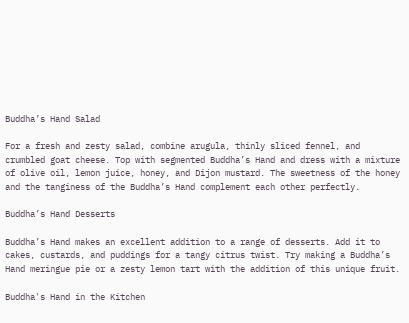Buddha’s Hand Salad

For a fresh and zesty salad, combine arugula, thinly sliced fennel, and crumbled goat cheese. Top with segmented Buddha’s Hand and dress with a mixture of olive oil, lemon juice, honey, and Dijon mustard. The sweetness of the honey and the tanginess of the Buddha’s Hand complement each other perfectly.

Buddha’s Hand Desserts

Buddha’s Hand makes an excellent addition to a range of desserts. Add it to cakes, custards, and puddings for a tangy citrus twist. Try making a Buddha’s Hand meringue pie or a zesty lemon tart with the addition of this unique fruit.

Buddha's Hand in the Kitchen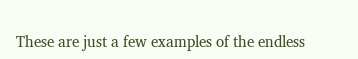These are just a few examples of the endless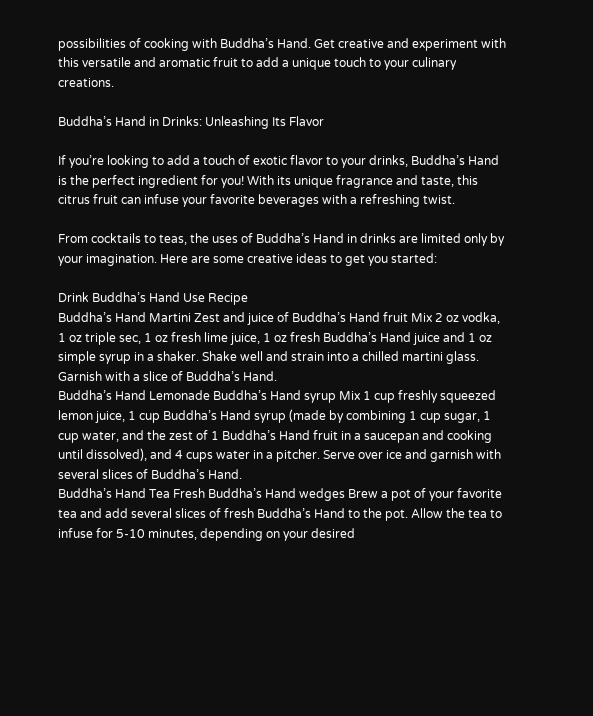possibilities of cooking with Buddha’s Hand. Get creative and experiment with this versatile and aromatic fruit to add a unique touch to your culinary creations.

Buddha’s Hand in Drinks: Unleashing Its Flavor

If you’re looking to add a touch of exotic flavor to your drinks, Buddha’s Hand is the perfect ingredient for you! With its unique fragrance and taste, this citrus fruit can infuse your favorite beverages with a refreshing twist.

From cocktails to teas, the uses of Buddha’s Hand in drinks are limited only by your imagination. Here are some creative ideas to get you started:

Drink Buddha’s Hand Use Recipe
Buddha’s Hand Martini Zest and juice of Buddha’s Hand fruit Mix 2 oz vodka, 1 oz triple sec, 1 oz fresh lime juice, 1 oz fresh Buddha’s Hand juice and 1 oz simple syrup in a shaker. Shake well and strain into a chilled martini glass. Garnish with a slice of Buddha’s Hand.
Buddha’s Hand Lemonade Buddha’s Hand syrup Mix 1 cup freshly squeezed lemon juice, 1 cup Buddha’s Hand syrup (made by combining 1 cup sugar, 1 cup water, and the zest of 1 Buddha’s Hand fruit in a saucepan and cooking until dissolved), and 4 cups water in a pitcher. Serve over ice and garnish with several slices of Buddha’s Hand.
Buddha’s Hand Tea Fresh Buddha’s Hand wedges Brew a pot of your favorite tea and add several slices of fresh Buddha’s Hand to the pot. Allow the tea to infuse for 5-10 minutes, depending on your desired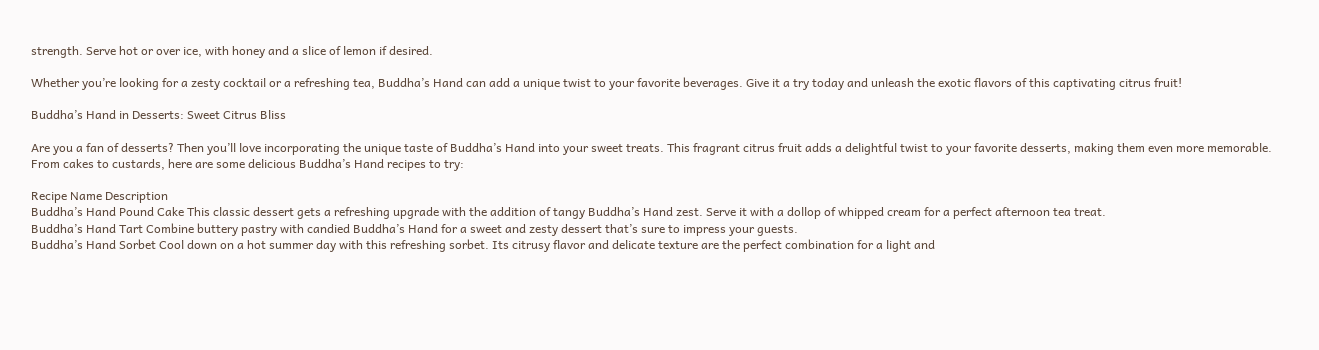strength. Serve hot or over ice, with honey and a slice of lemon if desired.

Whether you’re looking for a zesty cocktail or a refreshing tea, Buddha’s Hand can add a unique twist to your favorite beverages. Give it a try today and unleash the exotic flavors of this captivating citrus fruit!

Buddha’s Hand in Desserts: Sweet Citrus Bliss

Are you a fan of desserts? Then you’ll love incorporating the unique taste of Buddha’s Hand into your sweet treats. This fragrant citrus fruit adds a delightful twist to your favorite desserts, making them even more memorable. From cakes to custards, here are some delicious Buddha’s Hand recipes to try:

Recipe Name Description
Buddha’s Hand Pound Cake This classic dessert gets a refreshing upgrade with the addition of tangy Buddha’s Hand zest. Serve it with a dollop of whipped cream for a perfect afternoon tea treat.
Buddha’s Hand Tart Combine buttery pastry with candied Buddha’s Hand for a sweet and zesty dessert that’s sure to impress your guests.
Buddha’s Hand Sorbet Cool down on a hot summer day with this refreshing sorbet. Its citrusy flavor and delicate texture are the perfect combination for a light and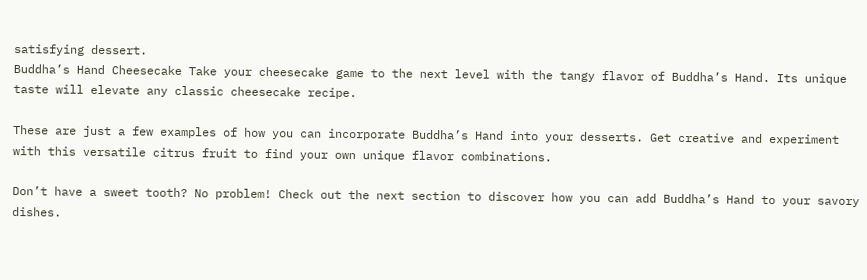satisfying dessert.
Buddha’s Hand Cheesecake Take your cheesecake game to the next level with the tangy flavor of Buddha’s Hand. Its unique taste will elevate any classic cheesecake recipe.

These are just a few examples of how you can incorporate Buddha’s Hand into your desserts. Get creative and experiment with this versatile citrus fruit to find your own unique flavor combinations.

Don’t have a sweet tooth? No problem! Check out the next section to discover how you can add Buddha’s Hand to your savory dishes.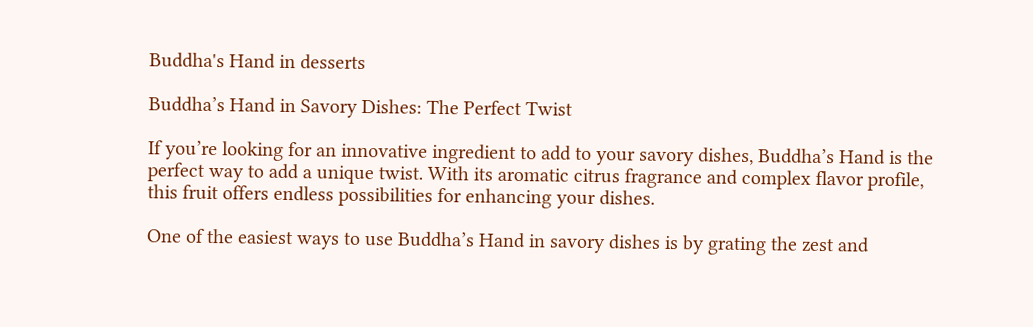Buddha's Hand in desserts

Buddha’s Hand in Savory Dishes: The Perfect Twist

If you’re looking for an innovative ingredient to add to your savory dishes, Buddha’s Hand is the perfect way to add a unique twist. With its aromatic citrus fragrance and complex flavor profile, this fruit offers endless possibilities for enhancing your dishes.

One of the easiest ways to use Buddha’s Hand in savory dishes is by grating the zest and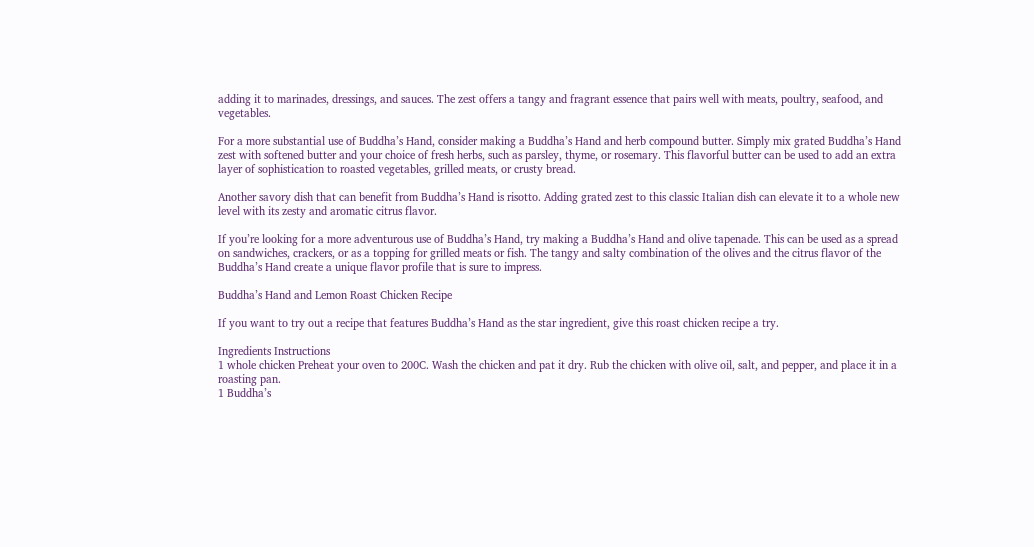adding it to marinades, dressings, and sauces. The zest offers a tangy and fragrant essence that pairs well with meats, poultry, seafood, and vegetables.

For a more substantial use of Buddha’s Hand, consider making a Buddha’s Hand and herb compound butter. Simply mix grated Buddha’s Hand zest with softened butter and your choice of fresh herbs, such as parsley, thyme, or rosemary. This flavorful butter can be used to add an extra layer of sophistication to roasted vegetables, grilled meats, or crusty bread.

Another savory dish that can benefit from Buddha’s Hand is risotto. Adding grated zest to this classic Italian dish can elevate it to a whole new level with its zesty and aromatic citrus flavor.

If you’re looking for a more adventurous use of Buddha’s Hand, try making a Buddha’s Hand and olive tapenade. This can be used as a spread on sandwiches, crackers, or as a topping for grilled meats or fish. The tangy and salty combination of the olives and the citrus flavor of the Buddha’s Hand create a unique flavor profile that is sure to impress.

Buddha’s Hand and Lemon Roast Chicken Recipe

If you want to try out a recipe that features Buddha’s Hand as the star ingredient, give this roast chicken recipe a try.

Ingredients Instructions
1 whole chicken Preheat your oven to 200C. Wash the chicken and pat it dry. Rub the chicken with olive oil, salt, and pepper, and place it in a roasting pan.
1 Buddha’s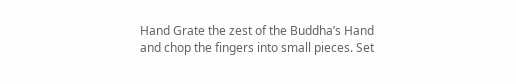Hand Grate the zest of the Buddha’s Hand and chop the fingers into small pieces. Set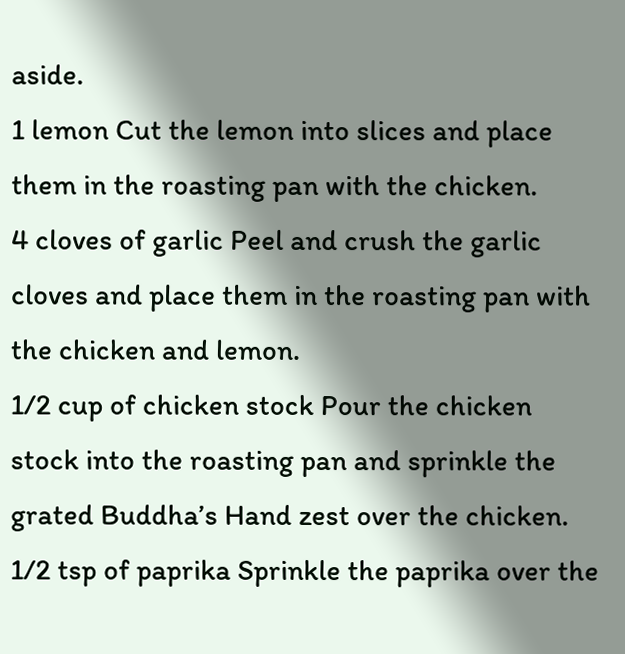aside.
1 lemon Cut the lemon into slices and place them in the roasting pan with the chicken.
4 cloves of garlic Peel and crush the garlic cloves and place them in the roasting pan with the chicken and lemon.
1/2 cup of chicken stock Pour the chicken stock into the roasting pan and sprinkle the grated Buddha’s Hand zest over the chicken.
1/2 tsp of paprika Sprinkle the paprika over the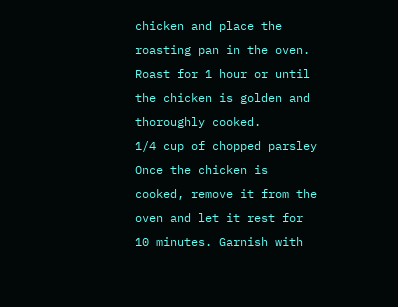chicken and place the roasting pan in the oven. Roast for 1 hour or until the chicken is golden and thoroughly cooked.
1/4 cup of chopped parsley Once the chicken is cooked, remove it from the oven and let it rest for 10 minutes. Garnish with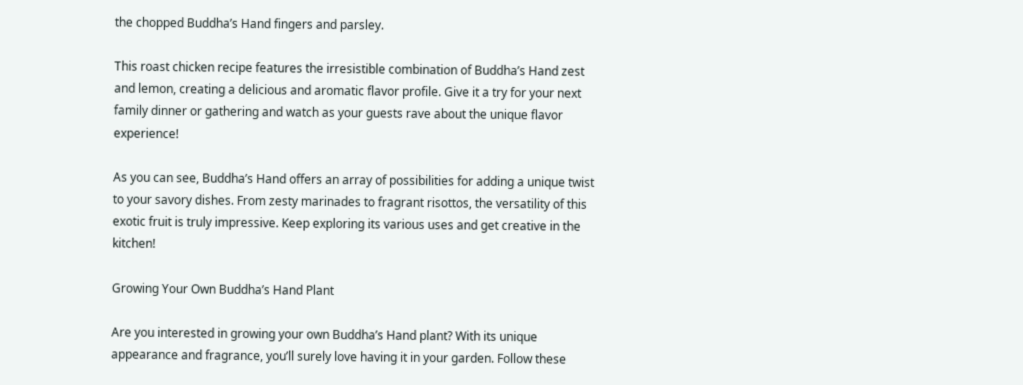the chopped Buddha’s Hand fingers and parsley.

This roast chicken recipe features the irresistible combination of Buddha’s Hand zest and lemon, creating a delicious and aromatic flavor profile. Give it a try for your next family dinner or gathering and watch as your guests rave about the unique flavor experience!

As you can see, Buddha’s Hand offers an array of possibilities for adding a unique twist to your savory dishes. From zesty marinades to fragrant risottos, the versatility of this exotic fruit is truly impressive. Keep exploring its various uses and get creative in the kitchen!

Growing Your Own Buddha’s Hand Plant

Are you interested in growing your own Buddha’s Hand plant? With its unique appearance and fragrance, you’ll surely love having it in your garden. Follow these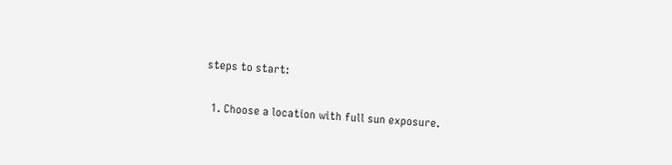steps to start:

  1. Choose a location with full sun exposure.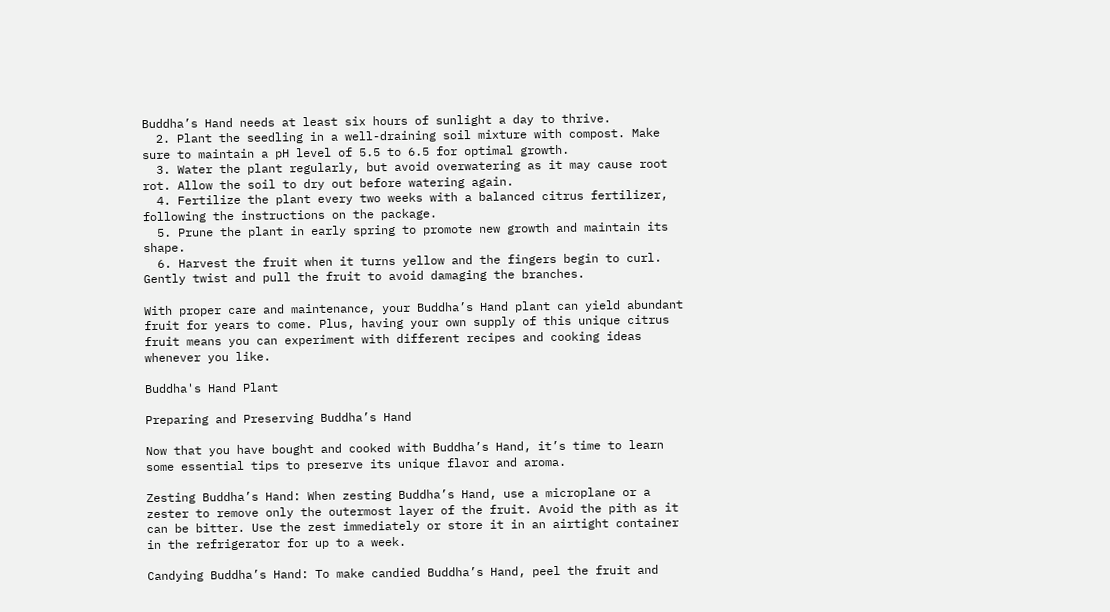Buddha’s Hand needs at least six hours of sunlight a day to thrive.
  2. Plant the seedling in a well-draining soil mixture with compost. Make sure to maintain a pH level of 5.5 to 6.5 for optimal growth.
  3. Water the plant regularly, but avoid overwatering as it may cause root rot. Allow the soil to dry out before watering again.
  4. Fertilize the plant every two weeks with a balanced citrus fertilizer, following the instructions on the package.
  5. Prune the plant in early spring to promote new growth and maintain its shape.
  6. Harvest the fruit when it turns yellow and the fingers begin to curl. Gently twist and pull the fruit to avoid damaging the branches.

With proper care and maintenance, your Buddha’s Hand plant can yield abundant fruit for years to come. Plus, having your own supply of this unique citrus fruit means you can experiment with different recipes and cooking ideas whenever you like.

Buddha's Hand Plant

Preparing and Preserving Buddha’s Hand

Now that you have bought and cooked with Buddha’s Hand, it’s time to learn some essential tips to preserve its unique flavor and aroma.

Zesting Buddha’s Hand: When zesting Buddha’s Hand, use a microplane or a zester to remove only the outermost layer of the fruit. Avoid the pith as it can be bitter. Use the zest immediately or store it in an airtight container in the refrigerator for up to a week.

Candying Buddha’s Hand: To make candied Buddha’s Hand, peel the fruit and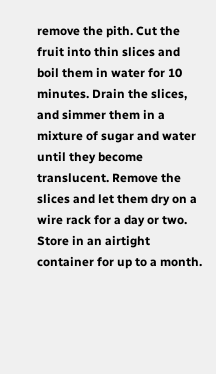remove the pith. Cut the fruit into thin slices and boil them in water for 10 minutes. Drain the slices, and simmer them in a mixture of sugar and water until they become translucent. Remove the slices and let them dry on a wire rack for a day or two. Store in an airtight container for up to a month.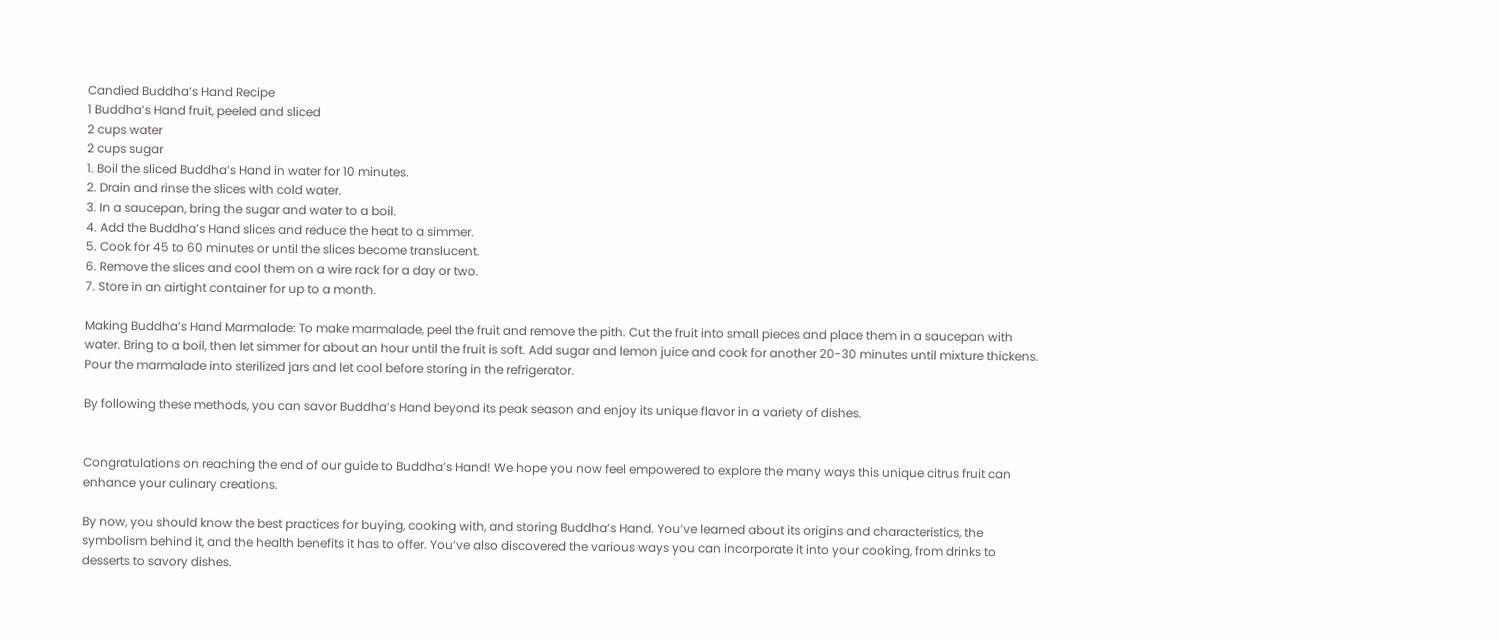Candied Buddha’s Hand Recipe
1 Buddha’s Hand fruit, peeled and sliced
2 cups water
2 cups sugar
1. Boil the sliced Buddha’s Hand in water for 10 minutes.
2. Drain and rinse the slices with cold water.
3. In a saucepan, bring the sugar and water to a boil.
4. Add the Buddha’s Hand slices and reduce the heat to a simmer.
5. Cook for 45 to 60 minutes or until the slices become translucent.
6. Remove the slices and cool them on a wire rack for a day or two.
7. Store in an airtight container for up to a month.

Making Buddha’s Hand Marmalade: To make marmalade, peel the fruit and remove the pith. Cut the fruit into small pieces and place them in a saucepan with water. Bring to a boil, then let simmer for about an hour until the fruit is soft. Add sugar and lemon juice and cook for another 20-30 minutes until mixture thickens. Pour the marmalade into sterilized jars and let cool before storing in the refrigerator.

By following these methods, you can savor Buddha’s Hand beyond its peak season and enjoy its unique flavor in a variety of dishes.


Congratulations on reaching the end of our guide to Buddha’s Hand! We hope you now feel empowered to explore the many ways this unique citrus fruit can enhance your culinary creations.

By now, you should know the best practices for buying, cooking with, and storing Buddha’s Hand. You’ve learned about its origins and characteristics, the symbolism behind it, and the health benefits it has to offer. You’ve also discovered the various ways you can incorporate it into your cooking, from drinks to desserts to savory dishes.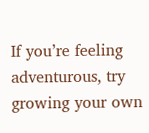If you’re feeling adventurous, try growing your own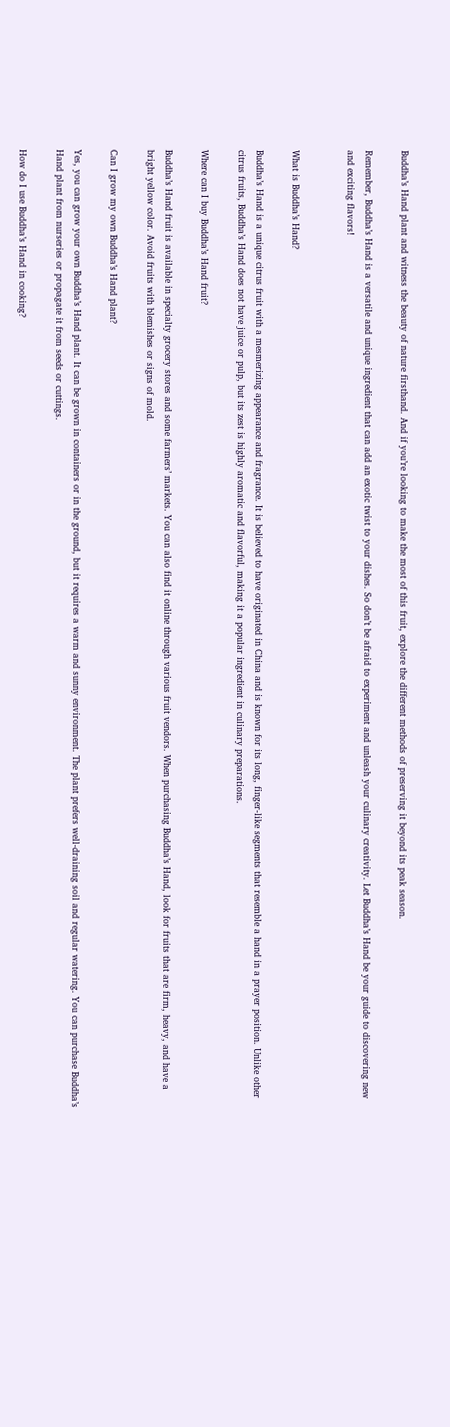Buddha’s Hand plant and witness the beauty of nature firsthand. And if you’re looking to make the most of this fruit, explore the different methods of preserving it beyond its peak season.

Remember, Buddha’s Hand is a versatile and unique ingredient that can add an exotic twist to your dishes. So don’t be afraid to experiment and unleash your culinary creativity. Let Buddha’s Hand be your guide to discovering new and exciting flavors!


What is Buddha’s Hand?

Buddha’s Hand is a unique citrus fruit with a mesmerizing appearance and fragrance. It is believed to have originated in China and is known for its long, finger-like segments that resemble a hand in a prayer position. Unlike other citrus fruits, Buddha’s Hand does not have juice or pulp, but its zest is highly aromatic and flavorful, making it a popular ingredient in culinary preparations.

Where can I buy Buddha’s Hand fruit?

Buddha’s Hand fruit is available in specialty grocery stores and some farmers’ markets. You can also find it online through various fruit vendors. When purchasing Buddha’s Hand, look for fruits that are firm, heavy, and have a bright yellow color. Avoid fruits with blemishes or signs of mold.

Can I grow my own Buddha’s Hand plant?

Yes, you can grow your own Buddha’s Hand plant. It can be grown in containers or in the ground, but it requires a warm and sunny environment. The plant prefers well-draining soil and regular watering. You can purchase Buddha’s Hand plant from nurseries or propagate it from seeds or cuttings.

How do I use Buddha’s Hand in cooking?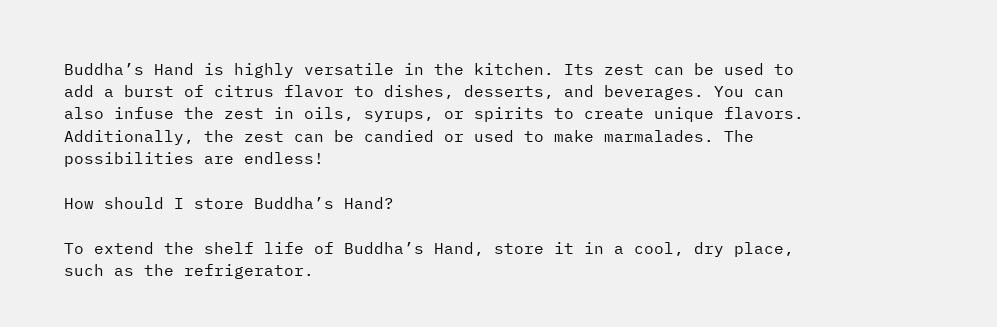Buddha’s Hand is highly versatile in the kitchen. Its zest can be used to add a burst of citrus flavor to dishes, desserts, and beverages. You can also infuse the zest in oils, syrups, or spirits to create unique flavors. Additionally, the zest can be candied or used to make marmalades. The possibilities are endless!

How should I store Buddha’s Hand?

To extend the shelf life of Buddha’s Hand, store it in a cool, dry place, such as the refrigerator.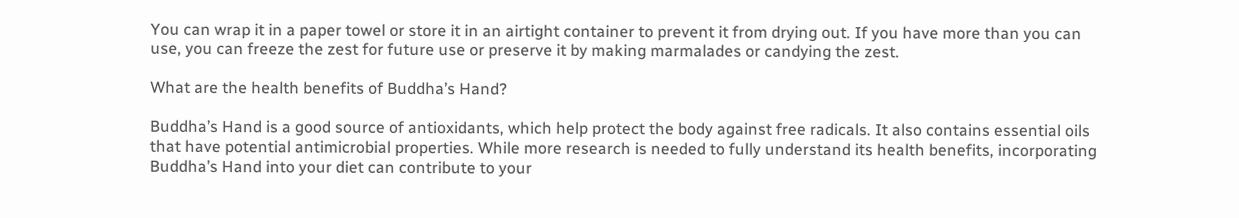You can wrap it in a paper towel or store it in an airtight container to prevent it from drying out. If you have more than you can use, you can freeze the zest for future use or preserve it by making marmalades or candying the zest.

What are the health benefits of Buddha’s Hand?

Buddha’s Hand is a good source of antioxidants, which help protect the body against free radicals. It also contains essential oils that have potential antimicrobial properties. While more research is needed to fully understand its health benefits, incorporating Buddha’s Hand into your diet can contribute to your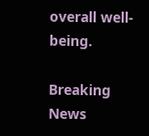overall well-being.

Breaking News